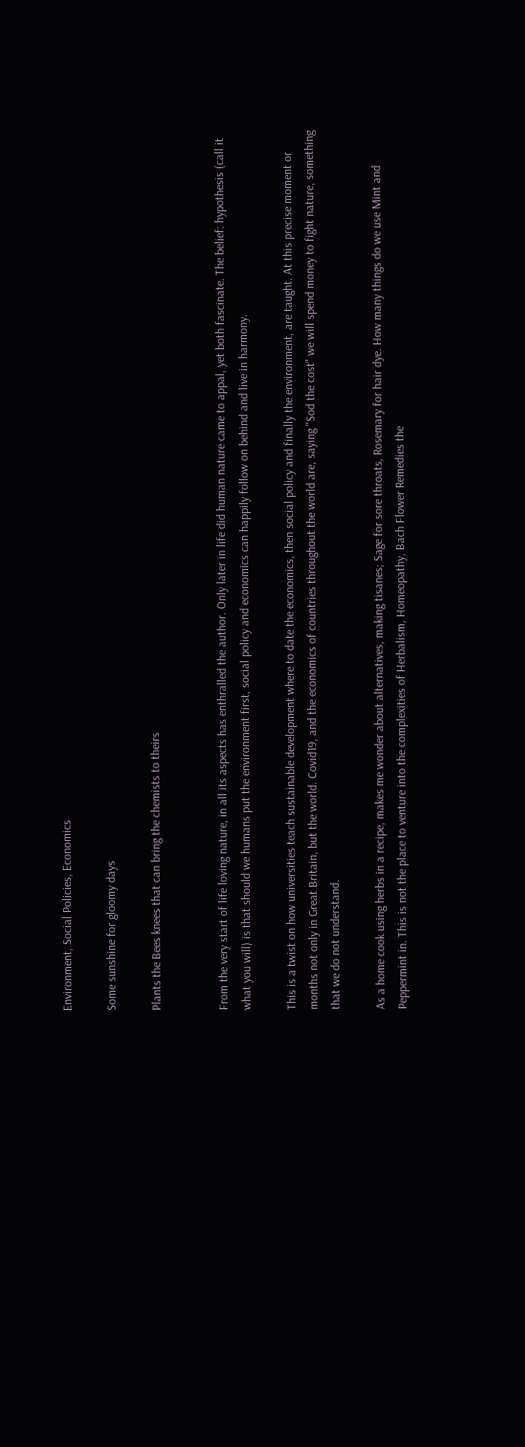Environment, Social Policies, Economics

Some sunshine for gloomy days

Plants the Bees knees that can bring the chemists to theirs


From the very start of life loving nature, in all its aspects has enthralled the author. Only later in life did human nature came to appal, yet both fascinate. The belief: hypothesis (call it what you will) is that should we humans put the environment first, social policy and economics can happily follow on behind and live in harmony.

This is a twist on how universities teach sustainable development where to date the economics, then social policy and finally the environment, are taught. At this precise moment or months not only in Great Britain, but the world. Covid19, and the economics of countries throughout the world are, saying "Sod the cost" we will spend money to fight nature, something that we do not understand.

As a home cook using herbs in a recipe, makes me wonder about alternatives, making tisanes; Sage for sore throats, Rosemary for hair dye. How many things do we use Mint and Peppermint in. This is not the place to venture into the complexities of Herbalism, Homeopathy, Bach Flower Remedies the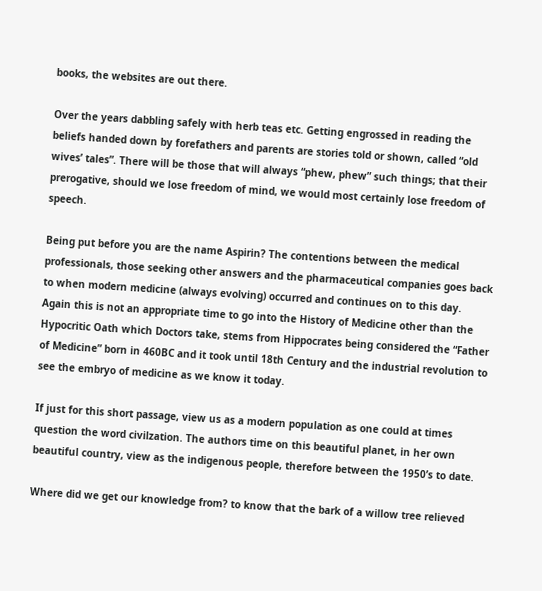books, the websites are out there.

Over the years dabbling safely with herb teas etc. Getting engrossed in reading the beliefs handed down by forefathers and parents are stories told or shown, called “old wives’ tales”. There will be those that will always “phew, phew” such things; that their prerogative, should we lose freedom of mind, we would most certainly lose freedom of speech.

Being put before you are the name Aspirin? The contentions between the medical professionals, those seeking other answers and the pharmaceutical companies goes back to when modern medicine (always evolving) occurred and continues on to this day. Again this is not an appropriate time to go into the History of Medicine other than the Hypocritic Oath which Doctors take, stems from Hippocrates being considered the “Father of Medicine” born in 460BC and it took until 18th Century and the industrial revolution to see the embryo of medicine as we know it today.

If just for this short passage, view us as a modern population as one could at times question the word civilzation. The authors time on this beautiful planet, in her own beautiful country, view as the indigenous people, therefore between the 1950’s to date.

Where did we get our knowledge from? to know that the bark of a willow tree relieved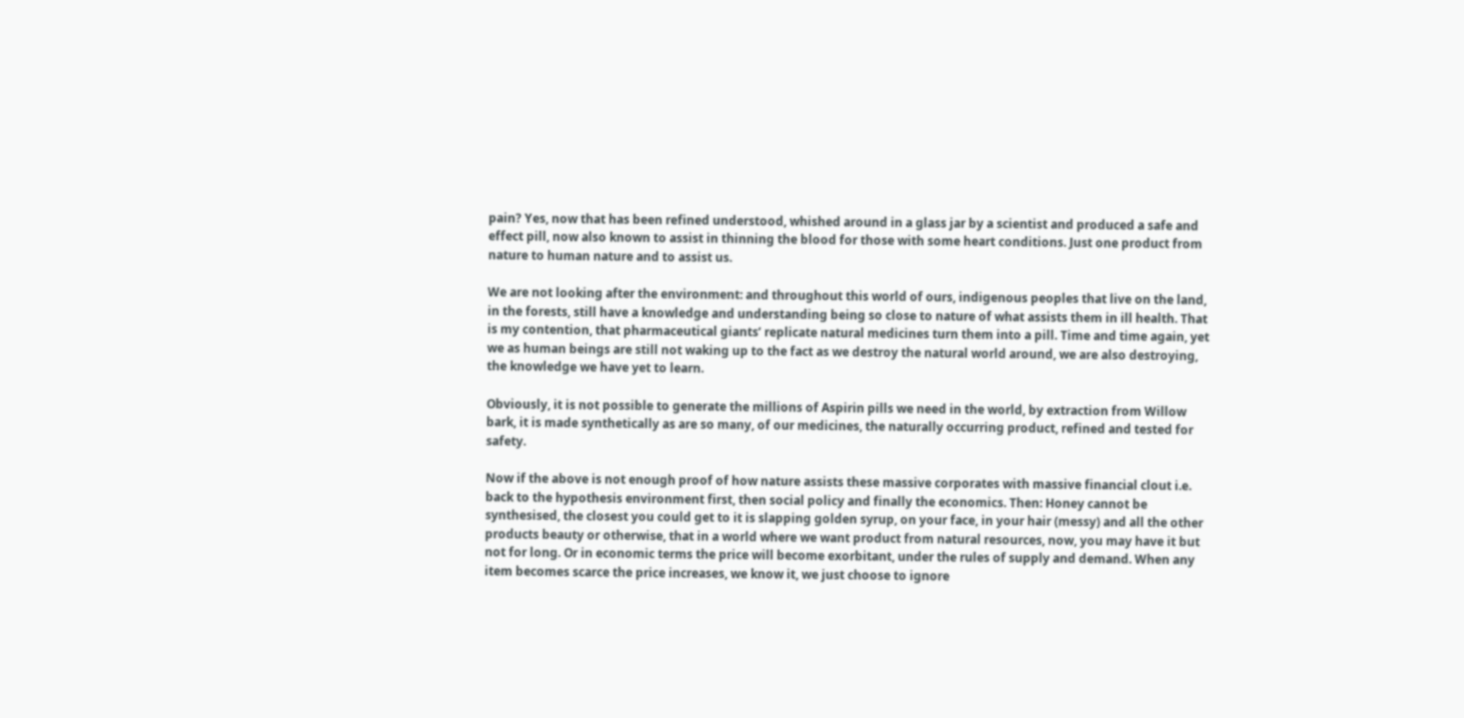pain? Yes, now that has been refined understood, whished around in a glass jar by a scientist and produced a safe and effect pill, now also known to assist in thinning the blood for those with some heart conditions. Just one product from nature to human nature and to assist us.

We are not looking after the environment: and throughout this world of ours, indigenous peoples that live on the land, in the forests, still have a knowledge and understanding being so close to nature of what assists them in ill health. That is my contention, that pharmaceutical giants’ replicate natural medicines turn them into a pill. Time and time again, yet we as human beings are still not waking up to the fact as we destroy the natural world around, we are also destroying, the knowledge we have yet to learn.

Obviously, it is not possible to generate the millions of Aspirin pills we need in the world, by extraction from Willow bark, it is made synthetically as are so many, of our medicines, the naturally occurring product, refined and tested for safety.

Now if the above is not enough proof of how nature assists these massive corporates with massive financial clout i.e. back to the hypothesis environment first, then social policy and finally the economics. Then: Honey cannot be synthesised, the closest you could get to it is slapping golden syrup, on your face, in your hair (messy) and all the other products beauty or otherwise, that in a world where we want product from natural resources, now, you may have it but not for long. Or in economic terms the price will become exorbitant, under the rules of supply and demand. When any item becomes scarce the price increases, we know it, we just choose to ignore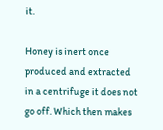it.

Honey is inert once produced and extracted in a centrifuge it does not go off. Which then makes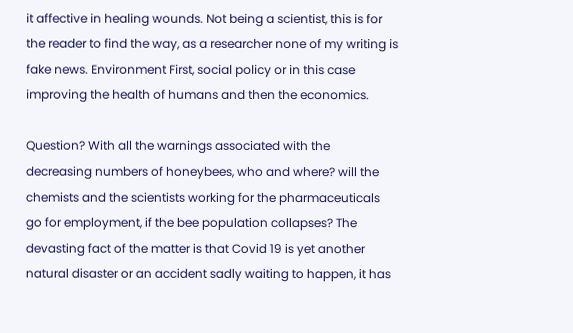it affective in healing wounds. Not being a scientist, this is for the reader to find the way, as a researcher none of my writing is fake news. Environment First, social policy or in this case improving the health of humans and then the economics.

Question? With all the warnings associated with the decreasing numbers of honeybees, who and where? will the chemists and the scientists working for the pharmaceuticals go for employment, if the bee population collapses? The devasting fact of the matter is that Covid 19 is yet another natural disaster or an accident sadly waiting to happen, it has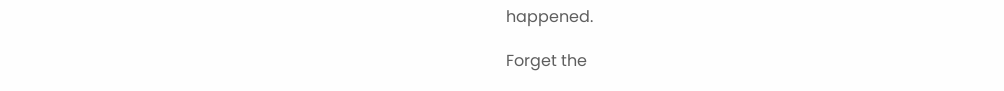happened.

Forget the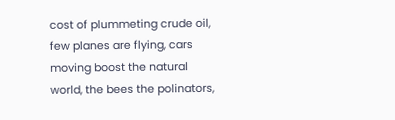cost of plummeting crude oil, few planes are flying, cars moving boost the natural world, the bees the polinators,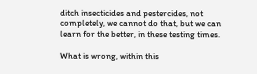ditch insecticides and pestercides, not completely, we cannot do that, but we can learn for the better, in these testing times.

What is wrong, within this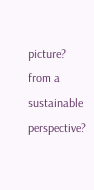picture? from a sustainable perspective?